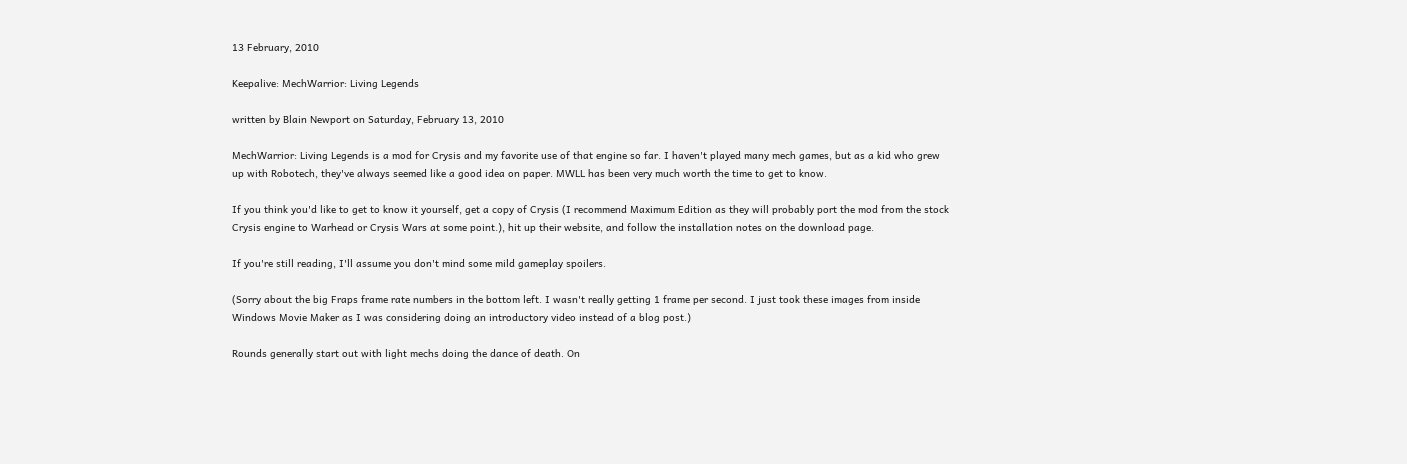13 February, 2010

Keepalive: MechWarrior: Living Legends

written by Blain Newport on Saturday, February 13, 2010

MechWarrior: Living Legends is a mod for Crysis and my favorite use of that engine so far. I haven't played many mech games, but as a kid who grew up with Robotech, they've always seemed like a good idea on paper. MWLL has been very much worth the time to get to know.

If you think you'd like to get to know it yourself, get a copy of Crysis (I recommend Maximum Edition as they will probably port the mod from the stock Crysis engine to Warhead or Crysis Wars at some point.), hit up their website, and follow the installation notes on the download page.

If you're still reading, I'll assume you don't mind some mild gameplay spoilers.

(Sorry about the big Fraps frame rate numbers in the bottom left. I wasn't really getting 1 frame per second. I just took these images from inside Windows Movie Maker as I was considering doing an introductory video instead of a blog post.)

Rounds generally start out with light mechs doing the dance of death. On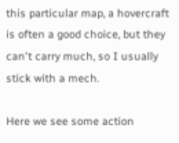this particular map, a hovercraft is often a good choice, but they can't carry much, so I usually stick with a mech.

Here we see some action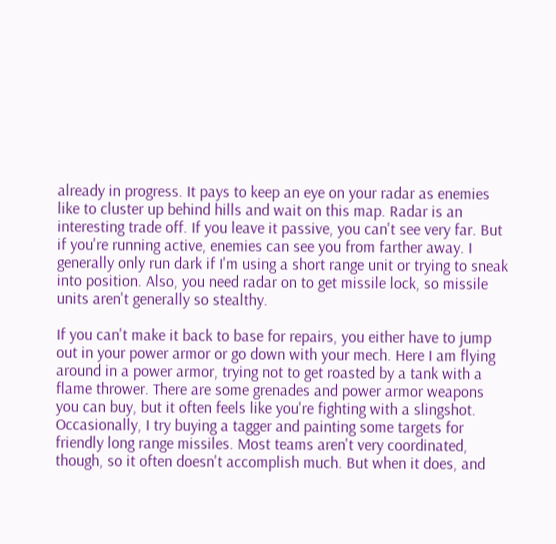already in progress. It pays to keep an eye on your radar as enemies like to cluster up behind hills and wait on this map. Radar is an interesting trade off. If you leave it passive, you can't see very far. But if you're running active, enemies can see you from farther away. I generally only run dark if I'm using a short range unit or trying to sneak into position. Also, you need radar on to get missile lock, so missile units aren't generally so stealthy.

If you can't make it back to base for repairs, you either have to jump out in your power armor or go down with your mech. Here I am flying around in a power armor, trying not to get roasted by a tank with a flame thrower. There are some grenades and power armor weapons you can buy, but it often feels like you're fighting with a slingshot. Occasionally, I try buying a tagger and painting some targets for friendly long range missiles. Most teams aren't very coordinated, though, so it often doesn't accomplish much. But when it does, and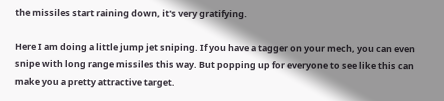the missiles start raining down, it's very gratifying.

Here I am doing a little jump jet sniping. If you have a tagger on your mech, you can even snipe with long range missiles this way. But popping up for everyone to see like this can make you a pretty attractive target.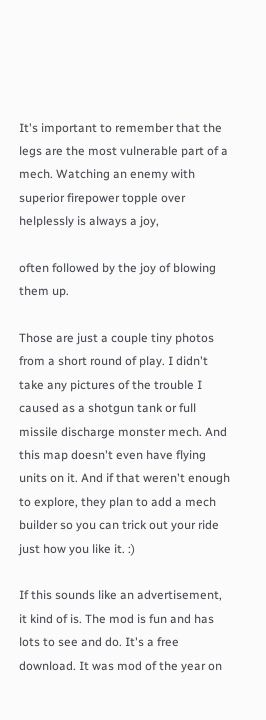It's important to remember that the legs are the most vulnerable part of a mech. Watching an enemy with superior firepower topple over helplessly is always a joy,

often followed by the joy of blowing them up.

Those are just a couple tiny photos from a short round of play. I didn't take any pictures of the trouble I caused as a shotgun tank or full missile discharge monster mech. And this map doesn't even have flying units on it. And if that weren't enough to explore, they plan to add a mech builder so you can trick out your ride just how you like it. :)

If this sounds like an advertisement, it kind of is. The mod is fun and has lots to see and do. It's a free download. It was mod of the year on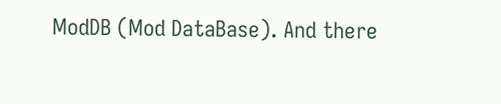ModDB (Mod DataBase). And there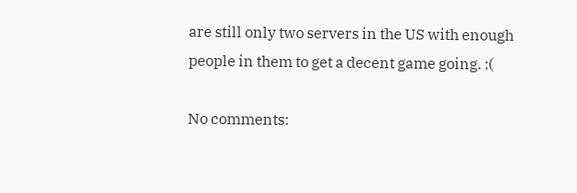are still only two servers in the US with enough people in them to get a decent game going. :(

No comments: